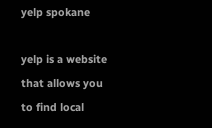yelp spokane

yelp is a website that allows you to find local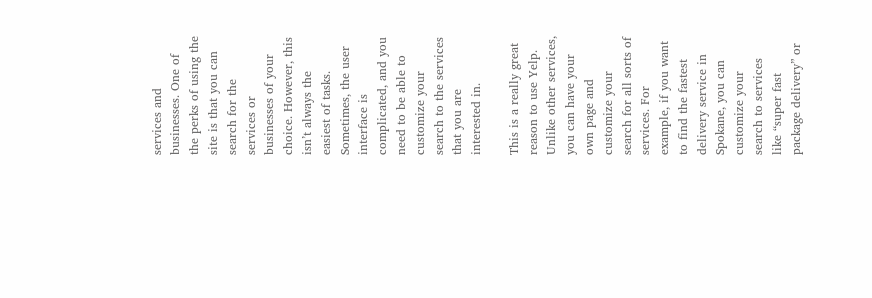services and businesses. One of the perks of using the site is that you can search for the services or businesses of your choice. However, this isn’t always the easiest of tasks. Sometimes, the user interface is complicated, and you need to be able to customize your search to the services that you are interested in.

This is a really great reason to use Yelp. Unlike other services, you can have your own page and customize your search for all sorts of services. For example, if you want to find the fastest delivery service in Spokane, you can customize your search to services like “super fast package delivery” or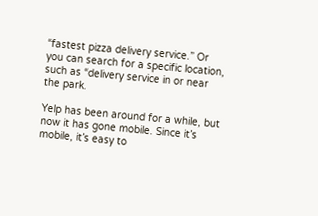“fastest pizza delivery service.” Or you can search for a specific location, such as “delivery service in or near the park.

Yelp has been around for a while, but now it has gone mobile. Since it’s mobile, it’s easy to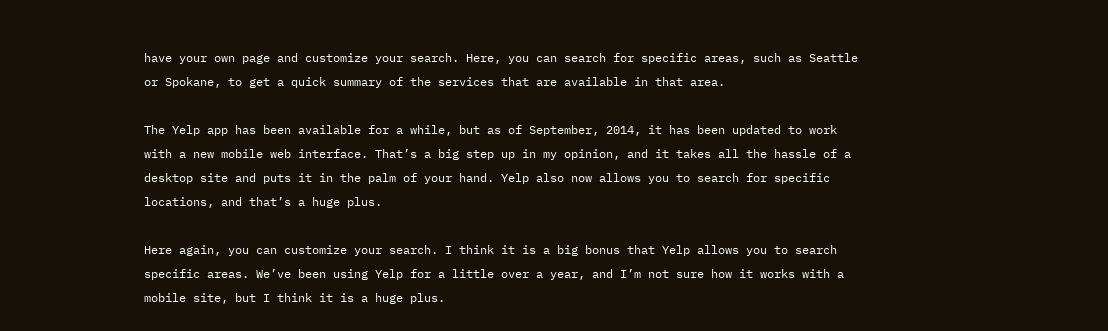have your own page and customize your search. Here, you can search for specific areas, such as Seattle or Spokane, to get a quick summary of the services that are available in that area.

The Yelp app has been available for a while, but as of September, 2014, it has been updated to work with a new mobile web interface. That’s a big step up in my opinion, and it takes all the hassle of a desktop site and puts it in the palm of your hand. Yelp also now allows you to search for specific locations, and that’s a huge plus.

Here again, you can customize your search. I think it is a big bonus that Yelp allows you to search specific areas. We’ve been using Yelp for a little over a year, and I’m not sure how it works with a mobile site, but I think it is a huge plus.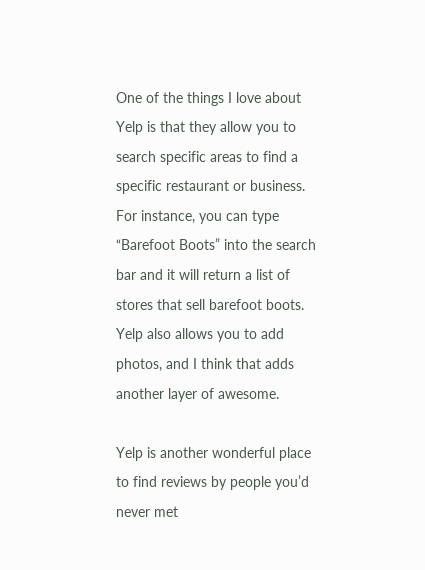One of the things I love about Yelp is that they allow you to search specific areas to find a specific restaurant or business. For instance, you can type “Barefoot Boots” into the search bar and it will return a list of stores that sell barefoot boots. Yelp also allows you to add photos, and I think that adds another layer of awesome.

Yelp is another wonderful place to find reviews by people you’d never met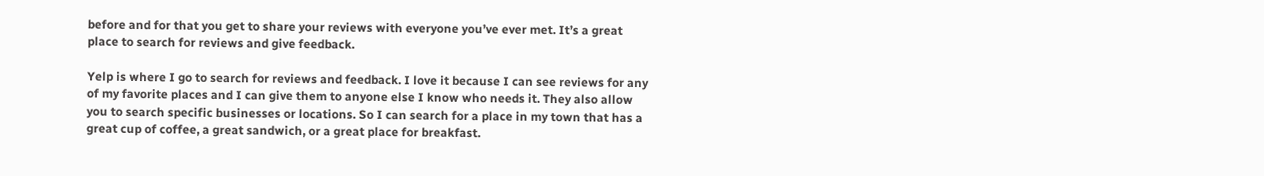before and for that you get to share your reviews with everyone you’ve ever met. It’s a great place to search for reviews and give feedback.

Yelp is where I go to search for reviews and feedback. I love it because I can see reviews for any of my favorite places and I can give them to anyone else I know who needs it. They also allow you to search specific businesses or locations. So I can search for a place in my town that has a great cup of coffee, a great sandwich, or a great place for breakfast.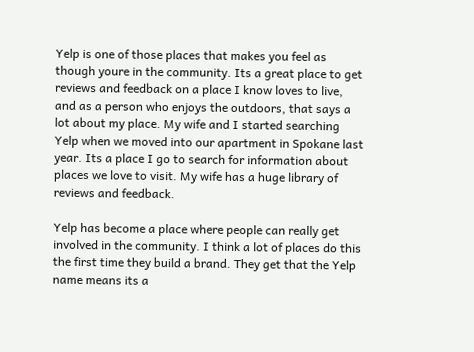Yelp is one of those places that makes you feel as though youre in the community. Its a great place to get reviews and feedback on a place I know loves to live, and as a person who enjoys the outdoors, that says a lot about my place. My wife and I started searching Yelp when we moved into our apartment in Spokane last year. Its a place I go to search for information about places we love to visit. My wife has a huge library of reviews and feedback.

Yelp has become a place where people can really get involved in the community. I think a lot of places do this the first time they build a brand. They get that the Yelp name means its a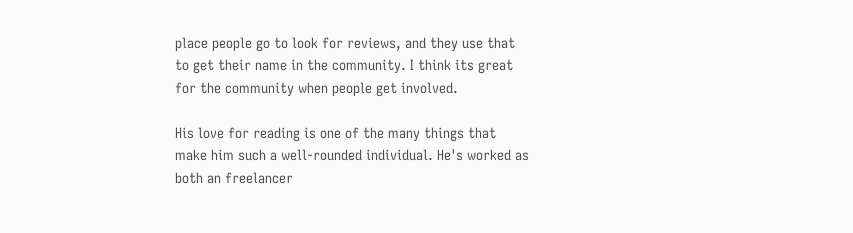place people go to look for reviews, and they use that to get their name in the community. I think its great for the community when people get involved.

His love for reading is one of the many things that make him such a well-rounded individual. He's worked as both an freelancer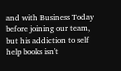and with Business Today before joining our team, but his addiction to self help books isn't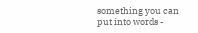something you can put into words -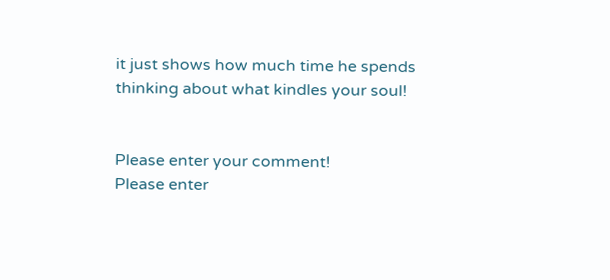it just shows how much time he spends thinking about what kindles your soul!


Please enter your comment!
Please enter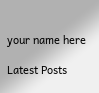your name here

Latest Posts